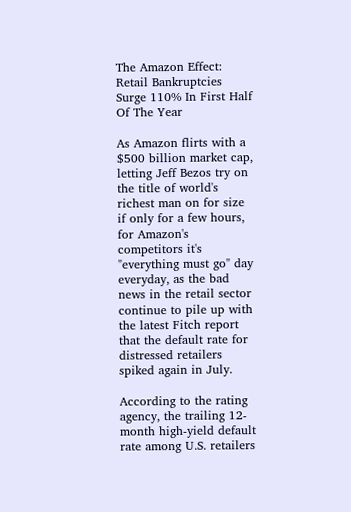The Amazon Effect: Retail Bankruptcies Surge 110% In First Half Of The Year

As Amazon flirts with a $500 billion market cap, letting Jeff Bezos try on the title of world's richest man on for size if only for a few hours, for Amazon's competitors it's "everything must go" day everyday, as the bad news in the retail sector continue to pile up with the latest Fitch report that the default rate for distressed retailers spiked again in July.

According to the rating agency, the trailing 12-month high-yield default rate among U.S. retailers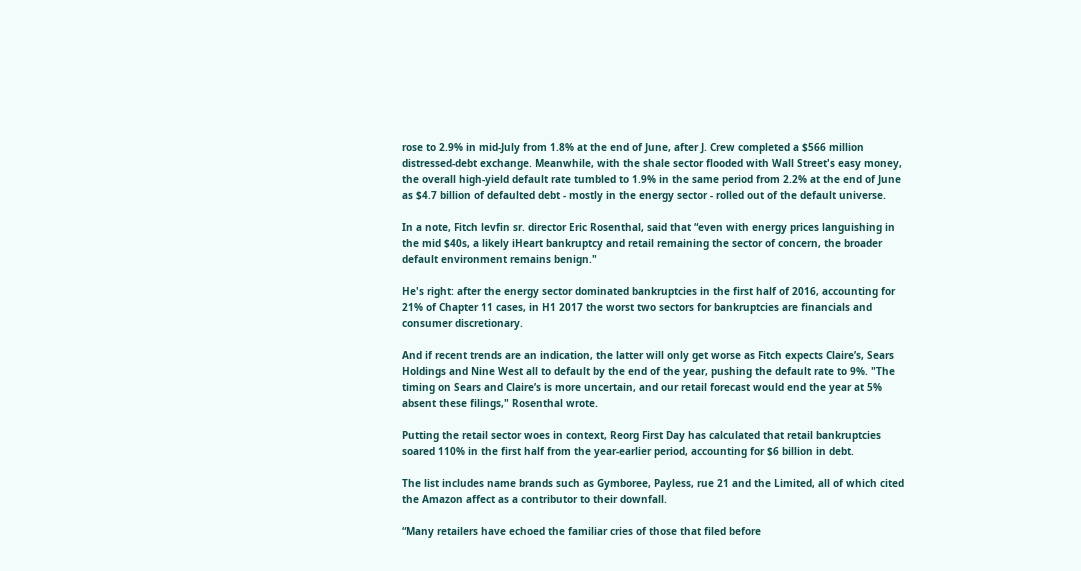rose to 2.9% in mid-July from 1.8% at the end of June, after J. Crew completed a $566 million distressed-debt exchange. Meanwhile, with the shale sector flooded with Wall Street's easy money, the overall high-yield default rate tumbled to 1.9% in the same period from 2.2% at the end of June as $4.7 billion of defaulted debt - mostly in the energy sector - rolled out of the default universe.

In a note, Fitch levfin sr. director Eric Rosenthal, said that “even with energy prices languishing in the mid $40s, a likely iHeart bankruptcy and retail remaining the sector of concern, the broader default environment remains benign."

He's right: after the energy sector dominated bankruptcies in the first half of 2016, accounting for 21% of Chapter 11 cases, in H1 2017 the worst two sectors for bankruptcies are financials and consumer discretionary.

And if recent trends are an indication, the latter will only get worse as Fitch expects Claire’s, Sears Holdings and Nine West all to default by the end of the year, pushing the default rate to 9%. "The timing on Sears and Claire’s is more uncertain, and our retail forecast would end the year at 5% absent these filings," Rosenthal wrote.

Putting the retail sector woes in context, Reorg First Day has calculated that retail bankruptcies soared 110% in the first half from the year-earlier period, accounting for $6 billion in debt.

The list includes name brands such as Gymboree, Payless, rue 21 and the Limited, all of which cited the Amazon affect as a contributor to their downfall.

“Many retailers have echoed the familiar cries of those that filed before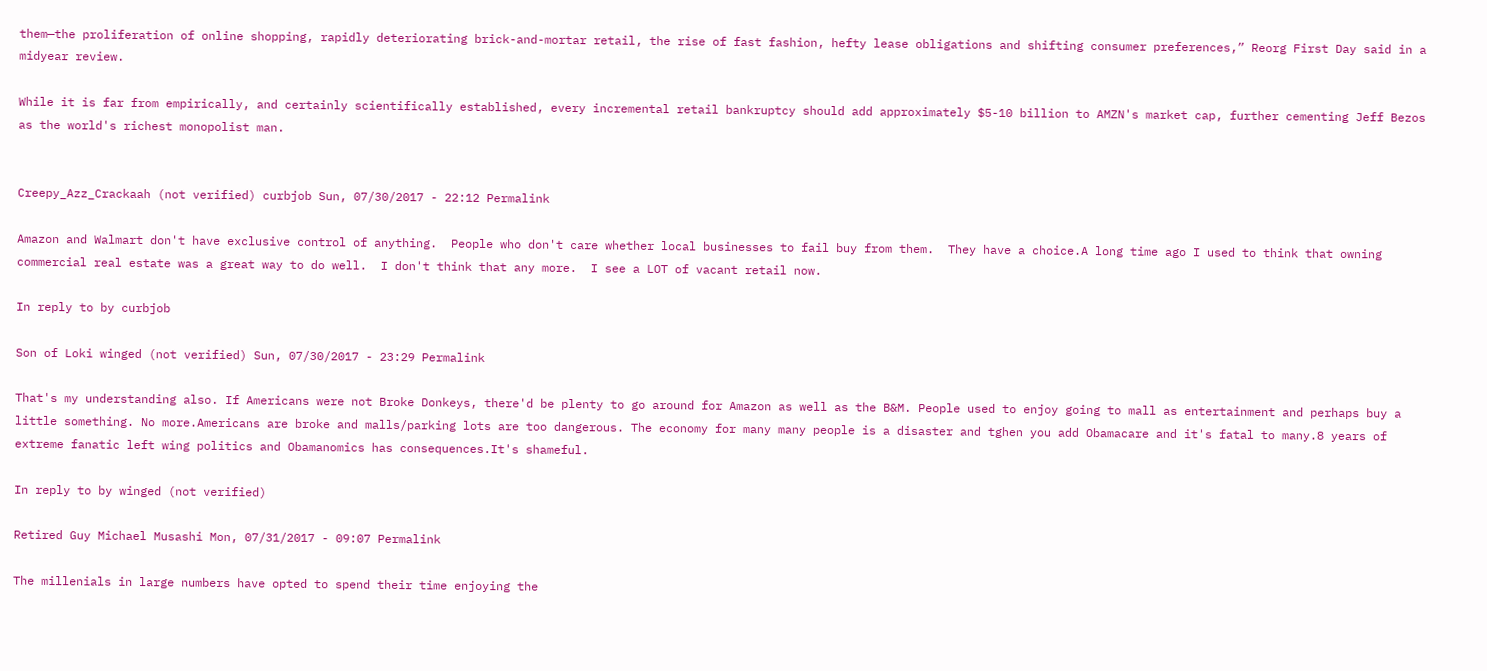them—the proliferation of online shopping, rapidly deteriorating brick-and-mortar retail, the rise of fast fashion, hefty lease obligations and shifting consumer preferences,” Reorg First Day said in a midyear review.

While it is far from empirically, and certainly scientifically established, every incremental retail bankruptcy should add approximately $5-10 billion to AMZN's market cap, further cementing Jeff Bezos as the world's richest monopolist man.


Creepy_Azz_Crackaah (not verified) curbjob Sun, 07/30/2017 - 22:12 Permalink

Amazon and Walmart don't have exclusive control of anything.  People who don't care whether local businesses to fail buy from them.  They have a choice.A long time ago I used to think that owning commercial real estate was a great way to do well.  I don't think that any more.  I see a LOT of vacant retail now.

In reply to by curbjob

Son of Loki winged (not verified) Sun, 07/30/2017 - 23:29 Permalink

That's my understanding also. If Americans were not Broke Donkeys, there'd be plenty to go around for Amazon as well as the B&M. People used to enjoy going to mall as entertainment and perhaps buy a little something. No more.Americans are broke and malls/parking lots are too dangerous. The economy for many many people is a disaster and tghen you add Obamacare and it's fatal to many.8 years of extreme fanatic left wing politics and Obamanomics has consequences.It's shameful.

In reply to by winged (not verified)

Retired Guy Michael Musashi Mon, 07/31/2017 - 09:07 Permalink

The millenials in large numbers have opted to spend their time enjoying the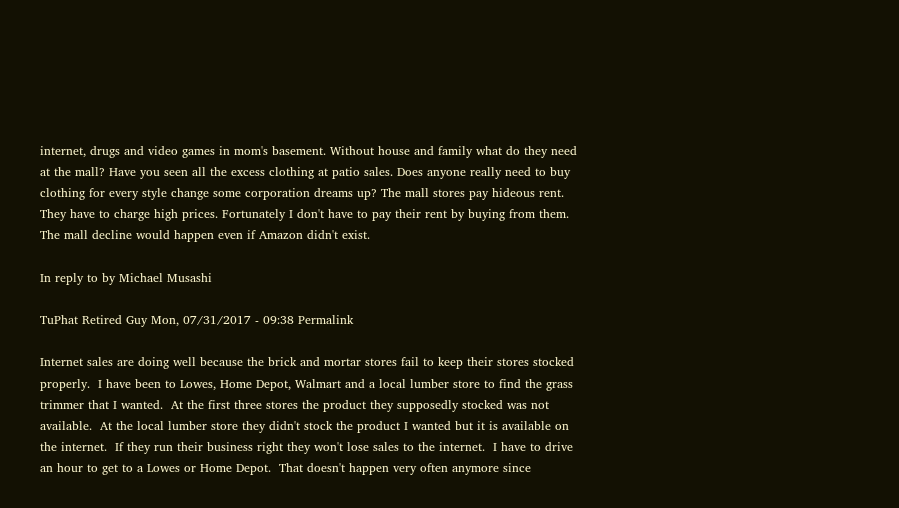internet, drugs and video games in mom's basement. Without house and family what do they need at the mall? Have you seen all the excess clothing at patio sales. Does anyone really need to buy clothing for every style change some corporation dreams up? The mall stores pay hideous rent. They have to charge high prices. Fortunately I don't have to pay their rent by buying from them. The mall decline would happen even if Amazon didn't exist.

In reply to by Michael Musashi

TuPhat Retired Guy Mon, 07/31/2017 - 09:38 Permalink

Internet sales are doing well because the brick and mortar stores fail to keep their stores stocked properly.  I have been to Lowes, Home Depot, Walmart and a local lumber store to find the grass trimmer that I wanted.  At the first three stores the product they supposedly stocked was not available.  At the local lumber store they didn't stock the product I wanted but it is available on the internet.  If they run their business right they won't lose sales to the internet.  I have to drive an hour to get to a Lowes or Home Depot.  That doesn't happen very often anymore since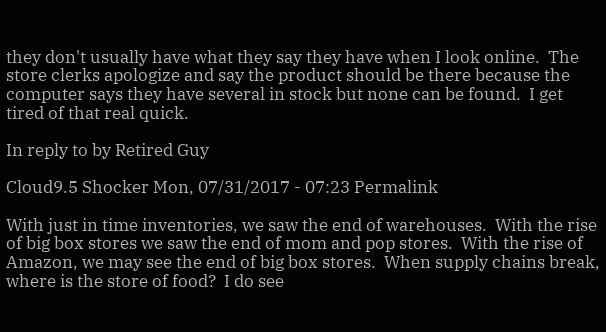they don't usually have what they say they have when I look online.  The store clerks apologize and say the product should be there because the computer says they have several in stock but none can be found.  I get tired of that real quick.

In reply to by Retired Guy

Cloud9.5 Shocker Mon, 07/31/2017 - 07:23 Permalink

With just in time inventories, we saw the end of warehouses.  With the rise of big box stores we saw the end of mom and pop stores.  With the rise of Amazon, we may see the end of big box stores.  When supply chains break, where is the store of food?  I do see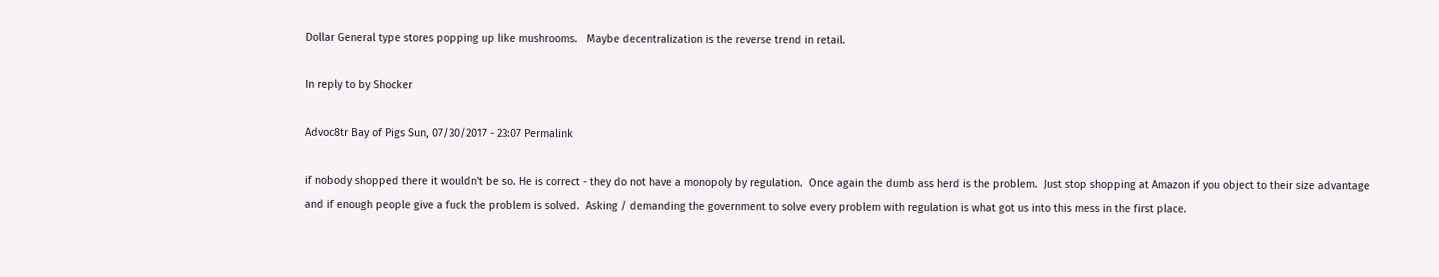Dollar General type stores popping up like mushrooms.   Maybe decentralization is the reverse trend in retail.

In reply to by Shocker

Advoc8tr Bay of Pigs Sun, 07/30/2017 - 23:07 Permalink

if nobody shopped there it wouldn't be so. He is correct - they do not have a monopoly by regulation.  Once again the dumb ass herd is the problem.  Just stop shopping at Amazon if you object to their size advantage and if enough people give a fuck the problem is solved.  Asking / demanding the government to solve every problem with regulation is what got us into this mess in the first place.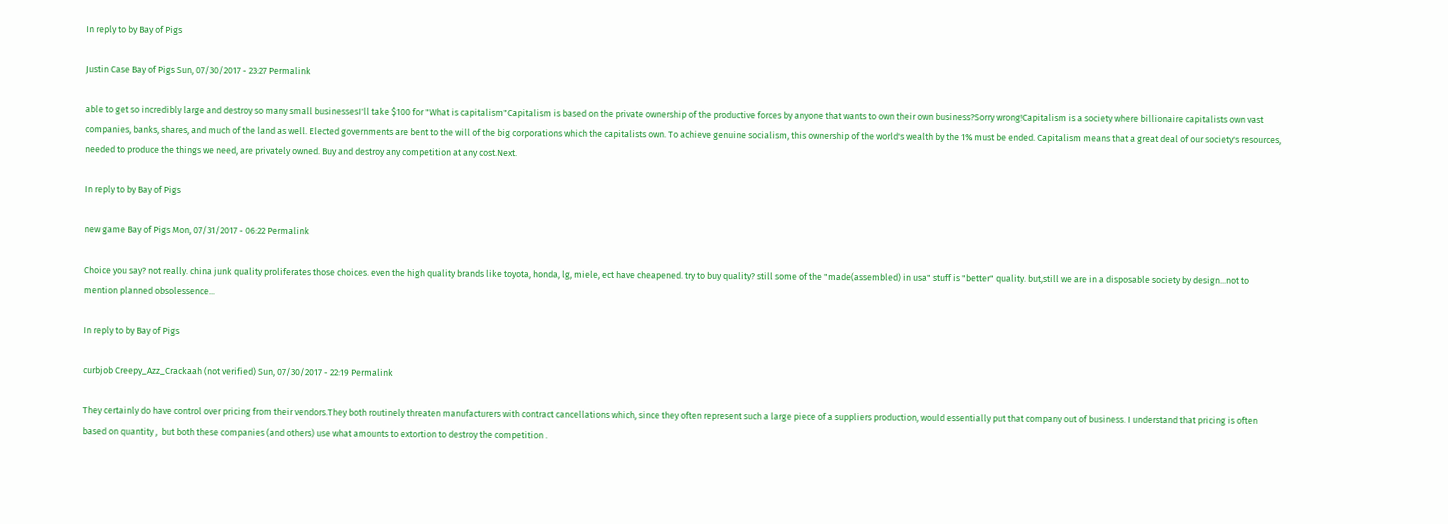In reply to by Bay of Pigs

Justin Case Bay of Pigs Sun, 07/30/2017 - 23:27 Permalink

able to get so incredibly large and destroy so many small businessesI'll take $100 for "What is capitalism"Capitalism is based on the private ownership of the productive forces by anyone that wants to own their own business?Sorry wrong!Capitalism is a society where billionaire capitalists own vast companies, banks, shares, and much of the land as well. Elected governments are bent to the will of the big corporations which the capitalists own. To achieve genuine socialism, this ownership of the world's wealth by the 1% must be ended. Capitalism means that a great deal of our society's resources, needed to produce the things we need, are privately owned. Buy and destroy any competition at any cost.Next.

In reply to by Bay of Pigs

new game Bay of Pigs Mon, 07/31/2017 - 06:22 Permalink

Choice you say? not really. china junk quality proliferates those choices. even the high quality brands like toyota, honda, lg, miele, ect have cheapened. try to buy quality? still some of the "made(assembled) in usa" stuff is "better" quality. but,still we are in a disposable society by design...not to mention planned obsolessence...

In reply to by Bay of Pigs

curbjob Creepy_Azz_Crackaah (not verified) Sun, 07/30/2017 - 22:19 Permalink

They certainly do have control over pricing from their vendors.They both routinely threaten manufacturers with contract cancellations which, since they often represent such a large piece of a suppliers production, would essentially put that company out of business. I understand that pricing is often based on quantity ,  but both these companies (and others) use what amounts to extortion to destroy the competition .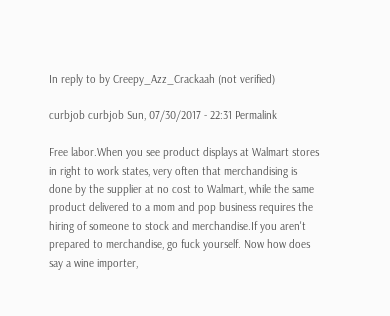In reply to by Creepy_Azz_Crackaah (not verified)

curbjob curbjob Sun, 07/30/2017 - 22:31 Permalink

Free labor.When you see product displays at Walmart stores in right to work states, very often that merchandising is done by the supplier at no cost to Walmart, while the same product delivered to a mom and pop business requires the hiring of someone to stock and merchandise.If you aren't prepared to merchandise, go fuck yourself. Now how does say a wine importer,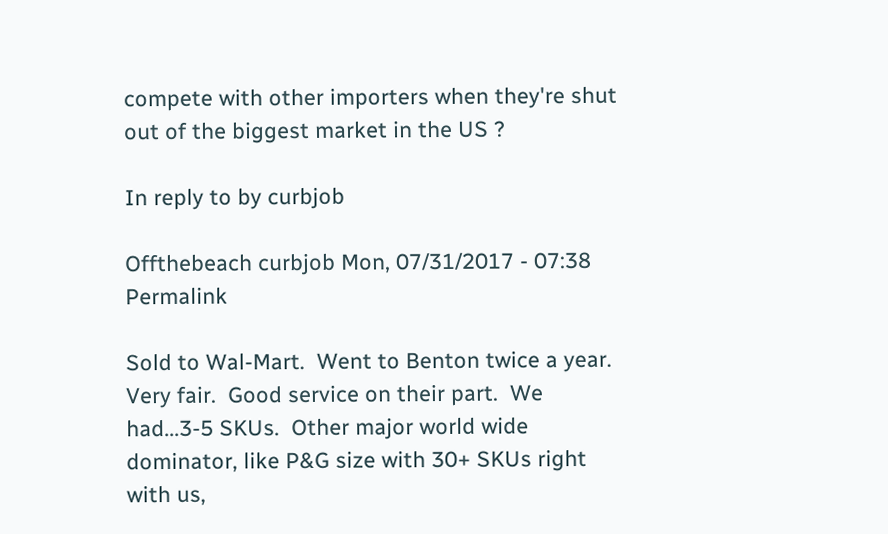compete with other importers when they're shut out of the biggest market in the US ?

In reply to by curbjob

Offthebeach curbjob Mon, 07/31/2017 - 07:38 Permalink

Sold to Wal-Mart.  Went to Benton twice a year.  Very fair.  Good service on their part.  We had...3-5 SKUs.  Other major world wide dominator, like P&G size with 30+ SKUs right with us,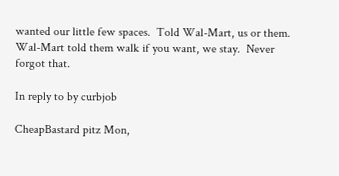wanted our little few spaces.  Told Wal-Mart, us or them.  Wal-Mart told them walk if you want, we stay.  Never forgot that.

In reply to by curbjob

CheapBastard pitz Mon,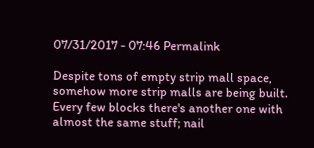07/31/2017 - 07:46 Permalink

Despite tons of empty strip mall space, somehow more strip malls are being built. Every few blocks there's another one with almost the same stuff; nail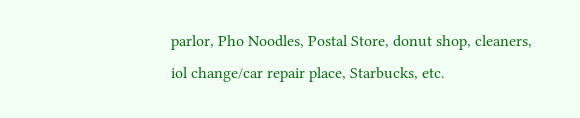parlor, Pho Noodles, Postal Store, donut shop, cleaners, iol change/car repair place, Starbucks, etc.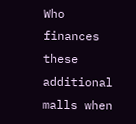Who finances these additional malls when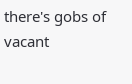there's gobs of vacant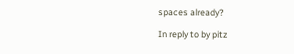spaces already?

In reply to by pitz